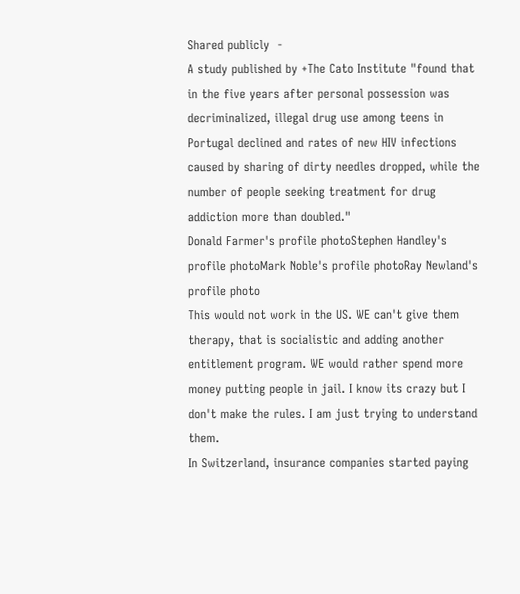Shared publicly  -
A study published by +The Cato Institute "found that in the five years after personal possession was decriminalized, illegal drug use among teens in Portugal declined and rates of new HIV infections caused by sharing of dirty needles dropped, while the number of people seeking treatment for drug addiction more than doubled."
Donald Farmer's profile photoStephen Handley's profile photoMark Noble's profile photoRay Newland's profile photo
This would not work in the US. WE can't give them therapy, that is socialistic and adding another entitlement program. WE would rather spend more money putting people in jail. I know its crazy but I don't make the rules. I am just trying to understand them.
In Switzerland, insurance companies started paying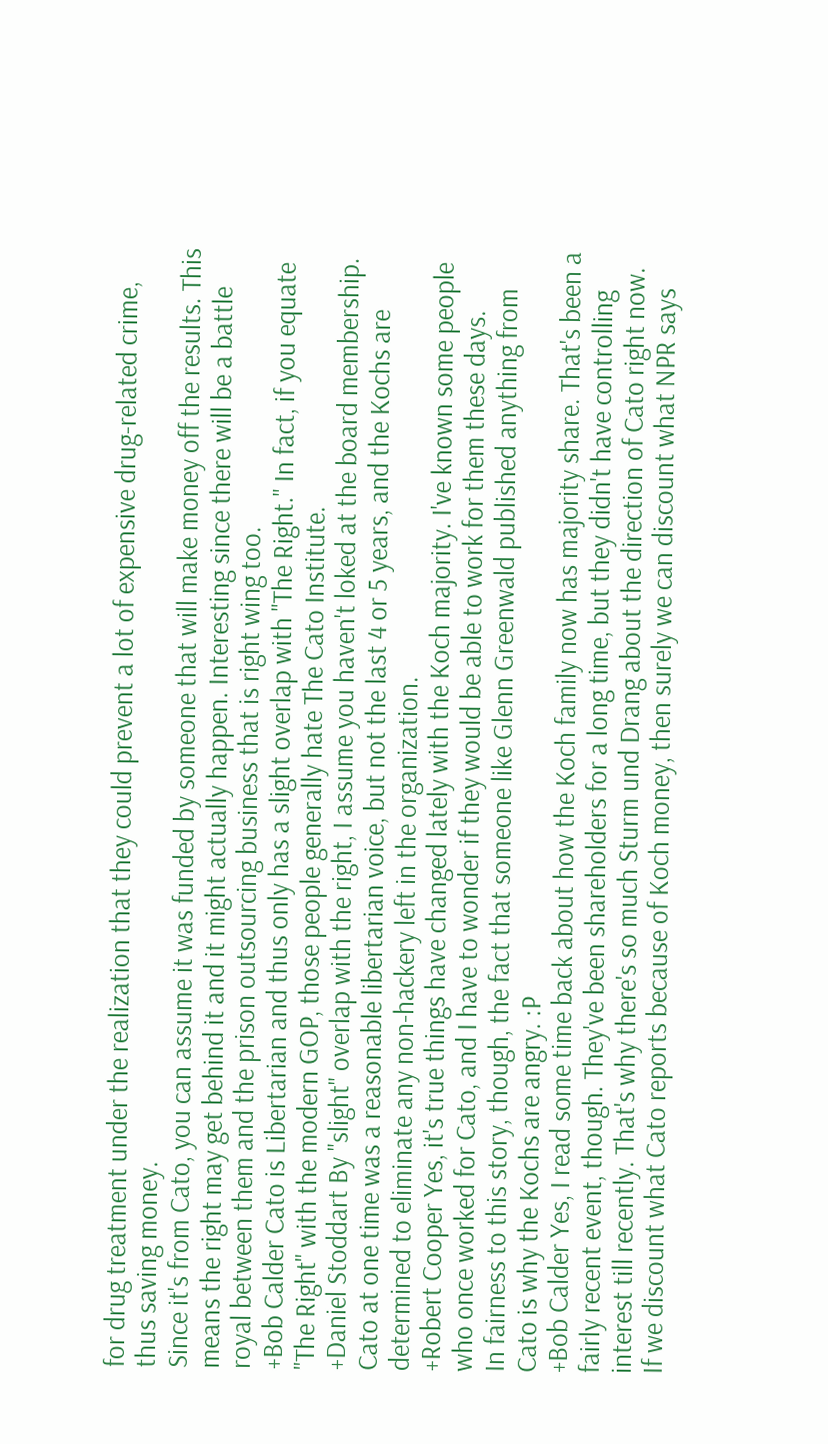for drug treatment under the realization that they could prevent a lot of expensive drug-related crime, thus saving money.
Since it's from Cato, you can assume it was funded by someone that will make money off the results. This means the right may get behind it and it might actually happen. Interesting since there will be a battle royal between them and the prison outsourcing business that is right wing too.
+Bob Calder Cato is Libertarian and thus only has a slight overlap with "The Right." In fact, if you equate "The Right" with the modern GOP, those people generally hate The Cato Institute.
+Daniel Stoddart By "slight" overlap with the right, I assume you haven't loked at the board membership. Cato at one time was a reasonable libertarian voice, but not the last 4 or 5 years, and the Kochs are determined to eliminate any non-hackery left in the organization.
+Robert Cooper Yes, it's true things have changed lately with the Koch majority. I've known some people who once worked for Cato, and I have to wonder if they would be able to work for them these days.
In fairness to this story, though, the fact that someone like Glenn Greenwald published anything from Cato is why the Kochs are angry. :P
+Bob Calder Yes, I read some time back about how the Koch family now has majority share. That's been a fairly recent event, though. They've been shareholders for a long time, but they didn't have controlling interest till recently. That's why there's so much Sturm und Drang about the direction of Cato right now.
If we discount what Cato reports because of Koch money, then surely we can discount what NPR says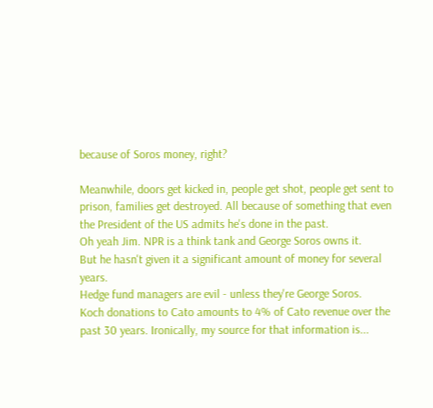because of Soros money, right?

Meanwhile, doors get kicked in, people get shot, people get sent to prison, families get destroyed. All because of something that even the President of the US admits he's done in the past.
Oh yeah Jim. NPR is a think tank and George Soros owns it.
But he hasn't given it a significant amount of money for several years.
Hedge fund managers are evil - unless they're George Soros.
Koch donations to Cato amounts to 4% of Cato revenue over the past 30 years. Ironically, my source for that information is...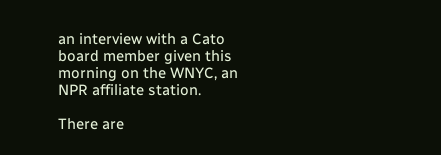an interview with a Cato board member given this morning on the WNYC, an NPR affiliate station.

There are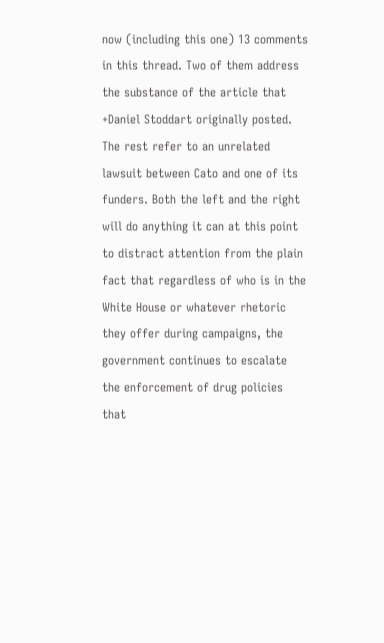now (including this one) 13 comments in this thread. Two of them address the substance of the article that +Daniel Stoddart originally posted. The rest refer to an unrelated lawsuit between Cato and one of its funders. Both the left and the right will do anything it can at this point to distract attention from the plain fact that regardless of who is in the White House or whatever rhetoric they offer during campaigns, the government continues to escalate the enforcement of drug policies that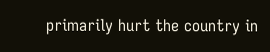primarily hurt the country in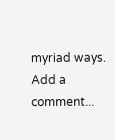myriad ways.
Add a comment...